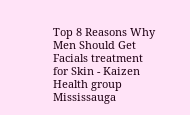Top 8 Reasons Why Men Should Get Facials treatment for Skin - Kaizen Health group Mississauga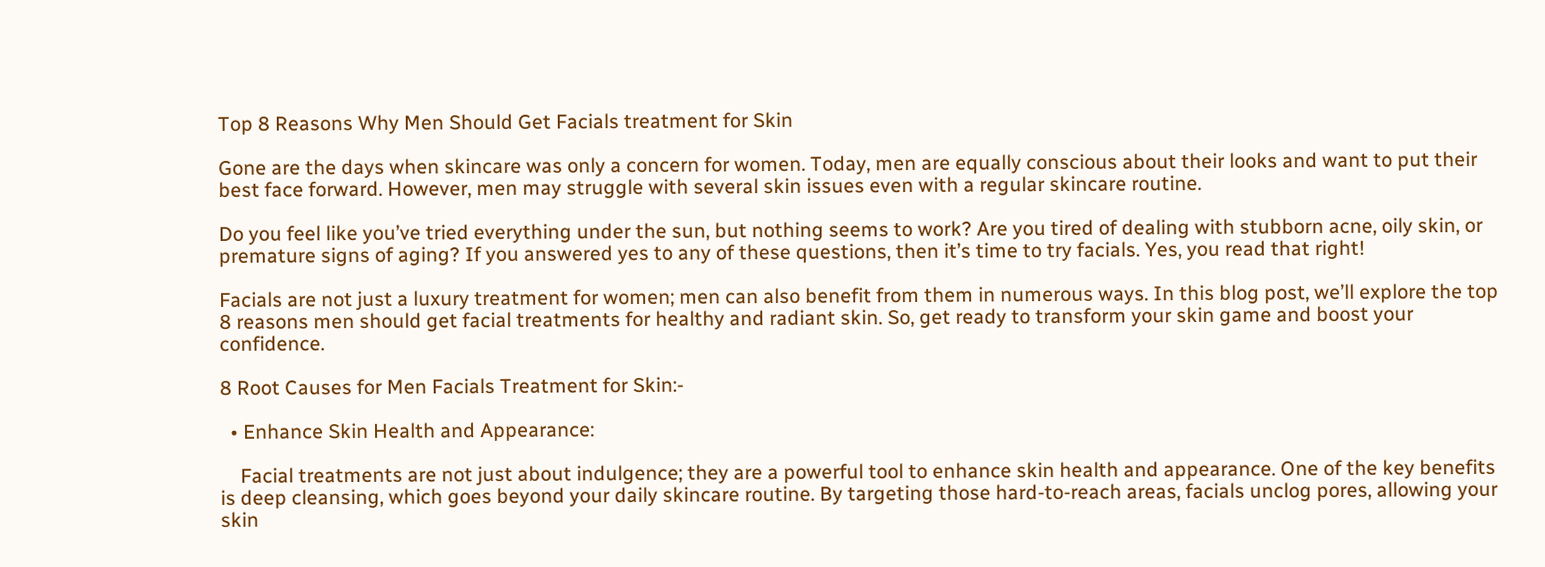Top 8 Reasons Why Men Should Get Facials treatment for Skin

Gone are the days when skincare was only a concern for women. Today, men are equally conscious about their looks and want to put their best face forward. However, men may struggle with several skin issues even with a regular skincare routine.

Do you feel like you’ve tried everything under the sun, but nothing seems to work? Are you tired of dealing with stubborn acne, oily skin, or premature signs of aging? If you answered yes to any of these questions, then it’s time to try facials. Yes, you read that right!

Facials are not just a luxury treatment for women; men can also benefit from them in numerous ways. In this blog post, we’ll explore the top 8 reasons men should get facial treatments for healthy and radiant skin. So, get ready to transform your skin game and boost your confidence.

8 Root Causes for Men Facials Treatment for Skin:-

  • Enhance Skin Health and Appearance:

    Facial treatments are not just about indulgence; they are a powerful tool to enhance skin health and appearance. One of the key benefits is deep cleansing, which goes beyond your daily skincare routine. By targeting those hard-to-reach areas, facials unclog pores, allowing your skin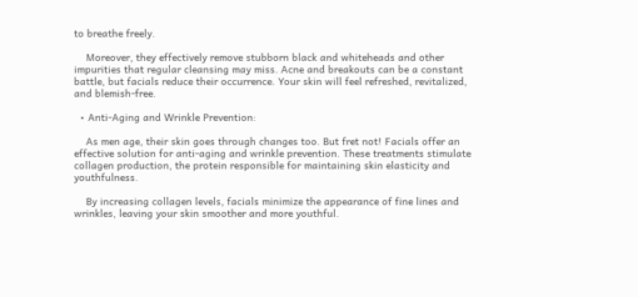to breathe freely.

    Moreover, they effectively remove stubborn black and whiteheads and other impurities that regular cleansing may miss. Acne and breakouts can be a constant battle, but facials reduce their occurrence. Your skin will feel refreshed, revitalized, and blemish-free.

  • Anti-Aging and Wrinkle Prevention:

    As men age, their skin goes through changes too. But fret not! Facials offer an effective solution for anti-aging and wrinkle prevention. These treatments stimulate collagen production, the protein responsible for maintaining skin elasticity and youthfulness.

    By increasing collagen levels, facials minimize the appearance of fine lines and wrinkles, leaving your skin smoother and more youthful.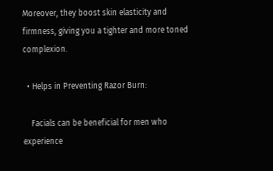Moreover, they boost skin elasticity and firmness, giving you a tighter and more toned complexion.

  • Helps in Preventing Razor Burn:

    Facials can be beneficial for men who experience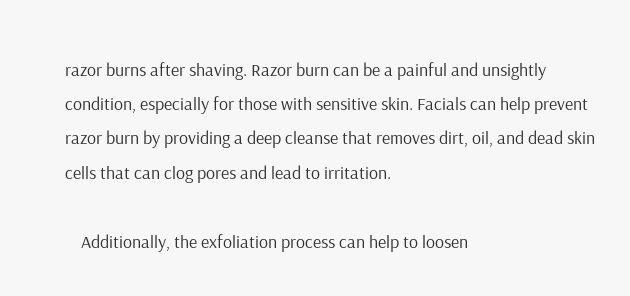razor burns after shaving. Razor burn can be a painful and unsightly condition, especially for those with sensitive skin. Facials can help prevent razor burn by providing a deep cleanse that removes dirt, oil, and dead skin cells that can clog pores and lead to irritation.

    Additionally, the exfoliation process can help to loosen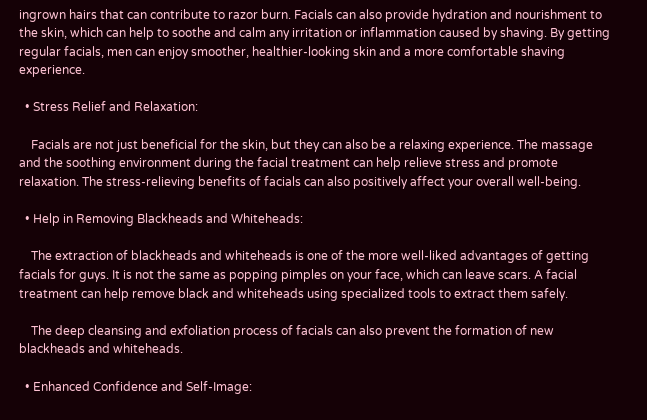ingrown hairs that can contribute to razor burn. Facials can also provide hydration and nourishment to the skin, which can help to soothe and calm any irritation or inflammation caused by shaving. By getting regular facials, men can enjoy smoother, healthier-looking skin and a more comfortable shaving experience.

  • Stress Relief and Relaxation:

    Facials are not just beneficial for the skin, but they can also be a relaxing experience. The massage and the soothing environment during the facial treatment can help relieve stress and promote relaxation. The stress-relieving benefits of facials can also positively affect your overall well-being.

  • Help in Removing Blackheads and Whiteheads:

    The extraction of blackheads and whiteheads is one of the more well-liked advantages of getting facials for guys. It is not the same as popping pimples on your face, which can leave scars. A facial treatment can help remove black and whiteheads using specialized tools to extract them safely.

    The deep cleansing and exfoliation process of facials can also prevent the formation of new blackheads and whiteheads.

  • Enhanced Confidence and Self-Image: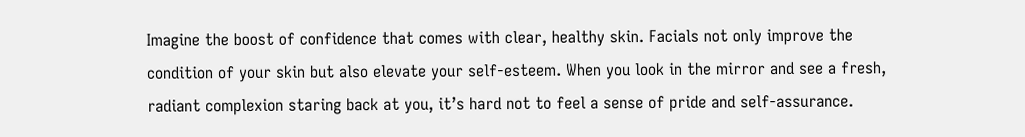Imagine the boost of confidence that comes with clear, healthy skin. Facials not only improve the condition of your skin but also elevate your self-esteem. When you look in the mirror and see a fresh, radiant complexion staring back at you, it’s hard not to feel a sense of pride and self-assurance.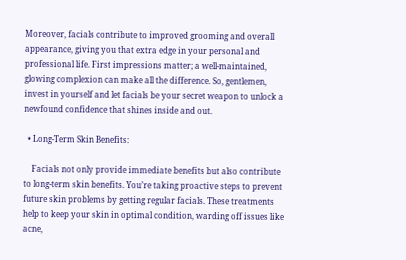Moreover, facials contribute to improved grooming and overall appearance, giving you that extra edge in your personal and professional life. First impressions matter; a well-maintained, glowing complexion can make all the difference. So, gentlemen, invest in yourself and let facials be your secret weapon to unlock a newfound confidence that shines inside and out.

  • Long-Term Skin Benefits:

    Facials not only provide immediate benefits but also contribute to long-term skin benefits. You’re taking proactive steps to prevent future skin problems by getting regular facials. These treatments help to keep your skin in optimal condition, warding off issues like acne,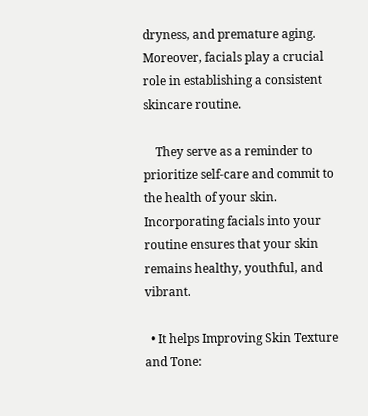dryness, and premature aging. Moreover, facials play a crucial role in establishing a consistent skincare routine.

    They serve as a reminder to prioritize self-care and commit to the health of your skin. Incorporating facials into your routine ensures that your skin remains healthy, youthful, and vibrant.

  • It helps Improving Skin Texture and Tone: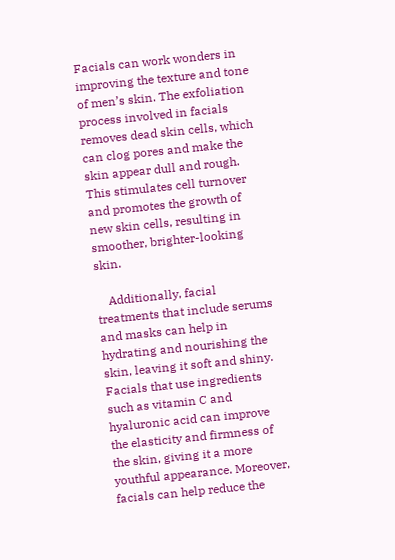Facials can work wonders in improving the texture and tone of men’s skin. The exfoliation process involved in facials removes dead skin cells, which can clog pores and make the skin appear dull and rough. This stimulates cell turnover and promotes the growth of new skin cells, resulting in smoother, brighter-looking skin.

    Additionally, facial treatments that include serums and masks can help in hydrating and nourishing the skin, leaving it soft and shiny. Facials that use ingredients such as vitamin C and hyaluronic acid can improve the elasticity and firmness of the skin, giving it a more youthful appearance. Moreover, facials can help reduce the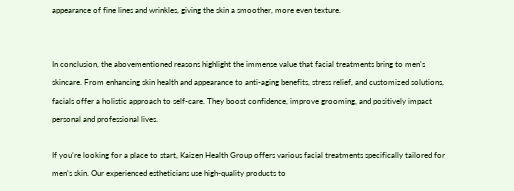appearance of fine lines and wrinkles, giving the skin a smoother, more even texture.


In conclusion, the abovementioned reasons highlight the immense value that facial treatments bring to men’s skincare. From enhancing skin health and appearance to anti-aging benefits, stress relief, and customized solutions, facials offer a holistic approach to self-care. They boost confidence, improve grooming, and positively impact personal and professional lives.

If you’re looking for a place to start, Kaizen Health Group offers various facial treatments specifically tailored for men’s skin. Our experienced estheticians use high-quality products to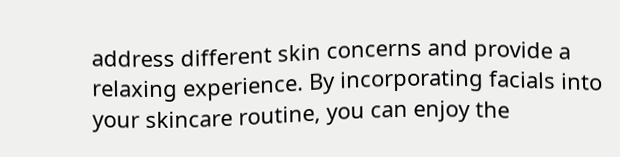address different skin concerns and provide a relaxing experience. By incorporating facials into your skincare routine, you can enjoy the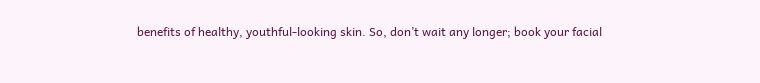benefits of healthy, youthful-looking skin. So, don’t wait any longer; book your facial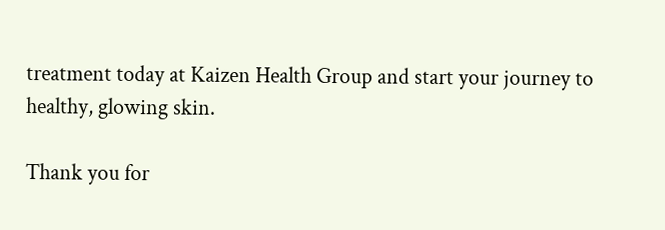treatment today at Kaizen Health Group and start your journey to healthy, glowing skin.

Thank you for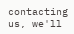contacting us, we'll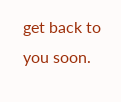get back to you soon.